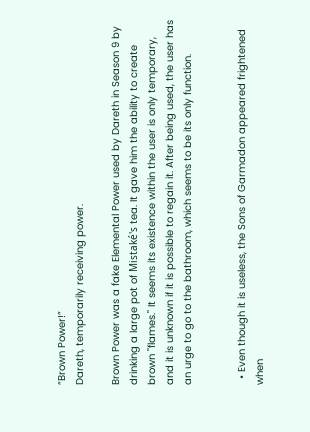“Brown Power!”
Dareth, temporarily receiving power.

Brown Power was a fake Elemental Power used by Dareth in Season 9 by drinking a large pot of Mistaké's tea. It gave him the ability to create brown "flames." It seems its existence within the user is only temporary, and it is unknown if it is possible to regain it. After being used, the user has an urge to go to the bathroom, which seems to be its only function.


  • Even though it is useless, the Sons of Garmadon appeared frightened when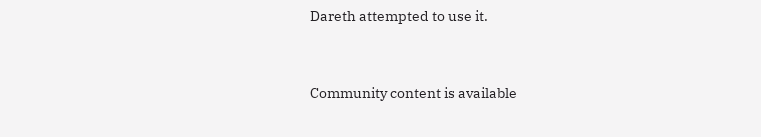Dareth attempted to use it.


Community content is available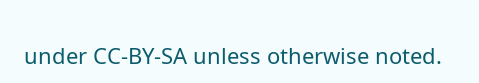under CC-BY-SA unless otherwise noted.